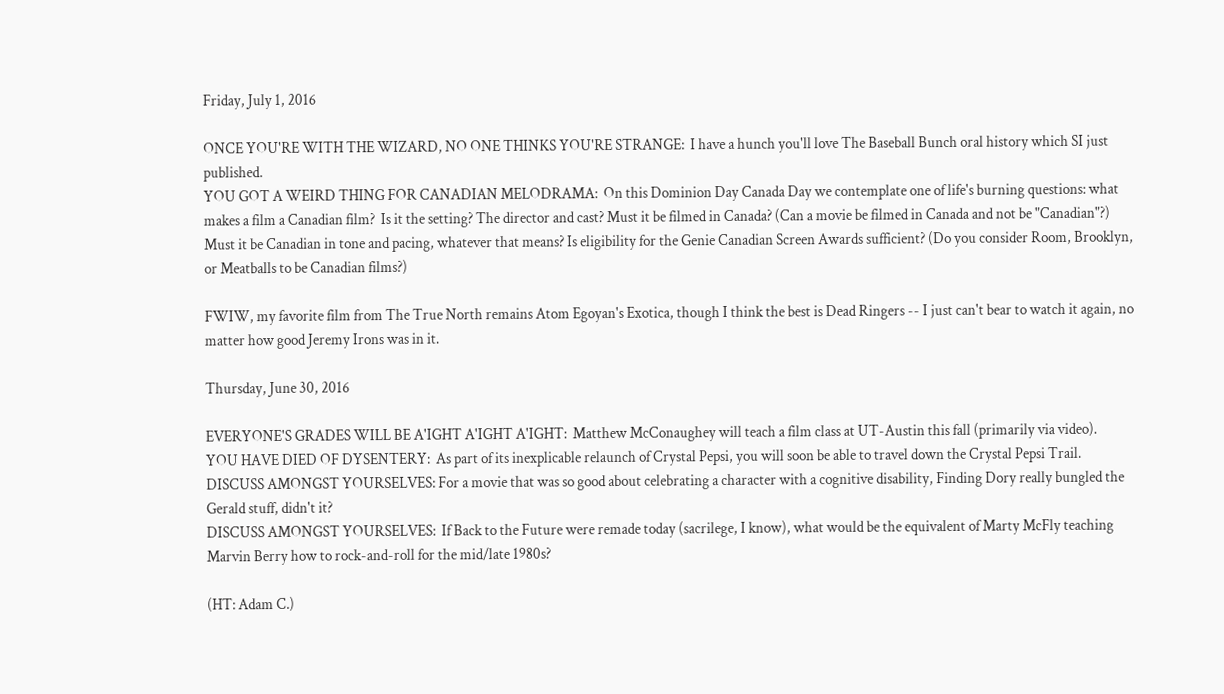Friday, July 1, 2016

ONCE YOU'RE WITH THE WIZARD, NO ONE THINKS YOU'RE STRANGE:  I have a hunch you'll love The Baseball Bunch oral history which SI just published.
YOU GOT A WEIRD THING FOR CANADIAN MELODRAMA:  On this Dominion Day Canada Day we contemplate one of life's burning questions: what makes a film a Canadian film?  Is it the setting? The director and cast? Must it be filmed in Canada? (Can a movie be filmed in Canada and not be "Canadian"?) Must it be Canadian in tone and pacing, whatever that means? Is eligibility for the Genie Canadian Screen Awards sufficient? (Do you consider Room, Brooklyn, or Meatballs to be Canadian films?)

FWIW, my favorite film from The True North remains Atom Egoyan's Exotica, though I think the best is Dead Ringers -- I just can't bear to watch it again, no matter how good Jeremy Irons was in it.

Thursday, June 30, 2016

EVERYONE'S GRADES WILL BE A'IGHT A'IGHT A'IGHT:  Matthew McConaughey will teach a film class at UT-Austin this fall (primarily via video).
YOU HAVE DIED OF DYSENTERY:  As part of its inexplicable relaunch of Crystal Pepsi, you will soon be able to travel down the Crystal Pepsi Trail.
DISCUSS AMONGST YOURSELVES: For a movie that was so good about celebrating a character with a cognitive disability, Finding Dory really bungled the Gerald stuff, didn't it?
DISCUSS AMONGST YOURSELVES:  If Back to the Future were remade today (sacrilege, I know), what would be the equivalent of Marty McFly teaching Marvin Berry how to rock-and-roll for the mid/late 1980s?

(HT: Adam C.)